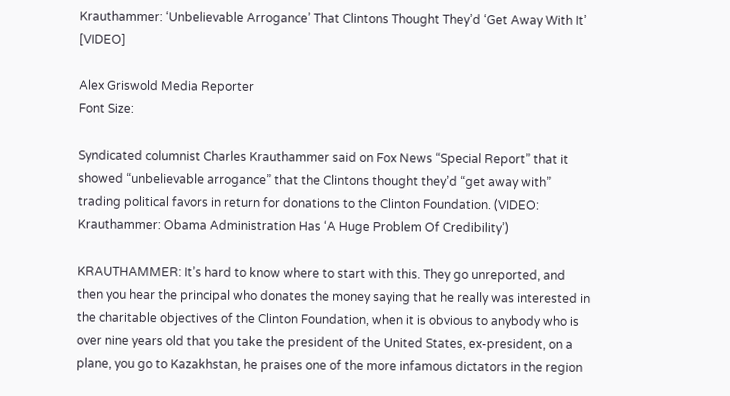Krauthammer: ‘Unbelievable Arrogance’ That Clintons Thought They’d ‘Get Away With It’ [VIDEO]

Alex Griswold Media Reporter
Font Size:

Syndicated columnist Charles Krauthammer said on Fox News “Special Report” that it showed “unbelievable arrogance” that the Clintons thought they’d “get away with” trading political favors in return for donations to the Clinton Foundation. (VIDEO: Krauthammer: Obama Administration Has ‘A Huge Problem Of Credibility’)

KRAUTHAMMER: It’s hard to know where to start with this. They go unreported, and then you hear the principal who donates the money saying that he really was interested in the charitable objectives of the Clinton Foundation, when it is obvious to anybody who is over nine years old that you take the president of the United States, ex-president, on a plane, you go to Kazakhstan, he praises one of the more infamous dictators in the region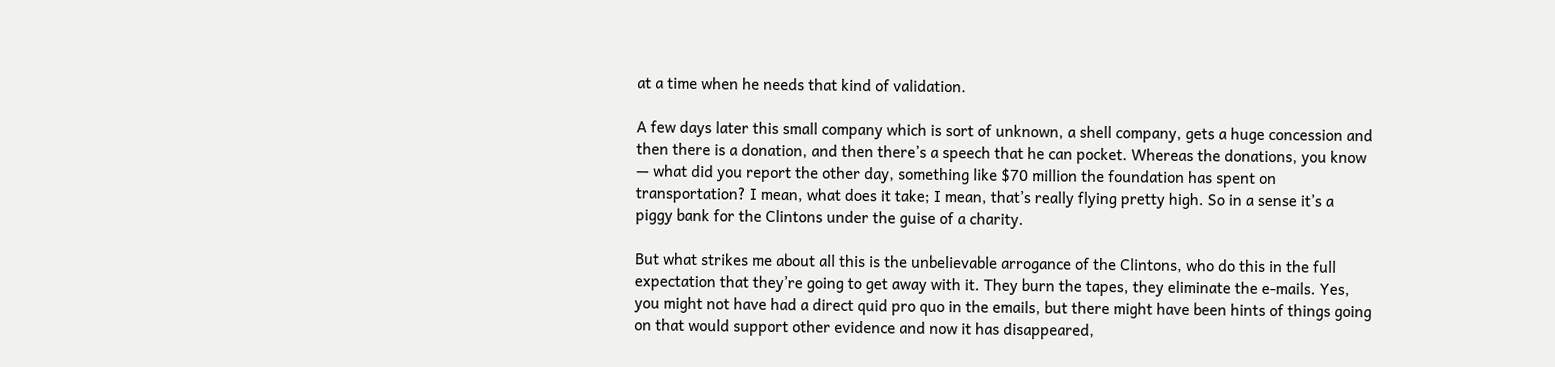at a time when he needs that kind of validation.

A few days later this small company which is sort of unknown, a shell company, gets a huge concession and then there is a donation, and then there’s a speech that he can pocket. Whereas the donations, you know — what did you report the other day, something like $70 million the foundation has spent on transportation? I mean, what does it take; I mean, that’s really flying pretty high. So in a sense it’s a piggy bank for the Clintons under the guise of a charity.

But what strikes me about all this is the unbelievable arrogance of the Clintons, who do this in the full expectation that they’re going to get away with it. They burn the tapes, they eliminate the e-mails. Yes, you might not have had a direct quid pro quo in the emails, but there might have been hints of things going on that would support other evidence and now it has disappeared,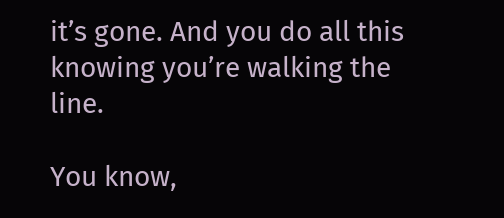it’s gone. And you do all this knowing you’re walking the line.

You know,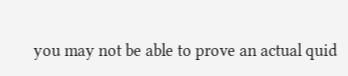you may not be able to prove an actual quid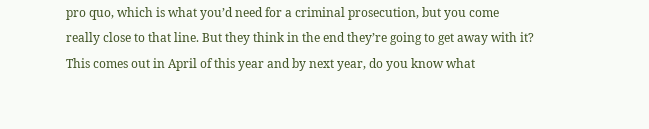pro quo, which is what you’d need for a criminal prosecution, but you come really close to that line. But they think in the end they’re going to get away with it? This comes out in April of this year and by next year, do you know what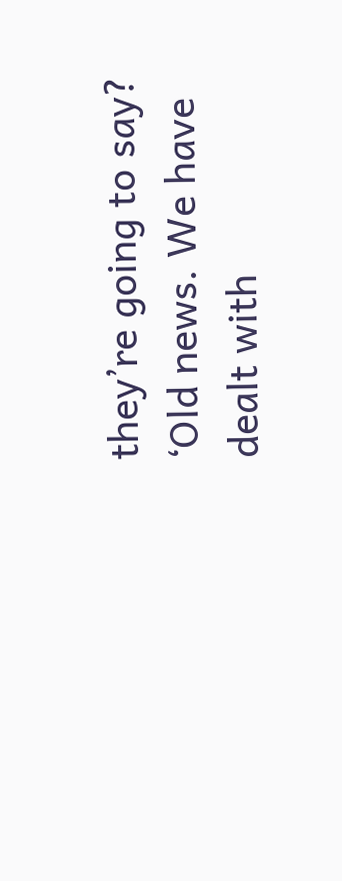they’re going to say? ‘Old news. We have dealt with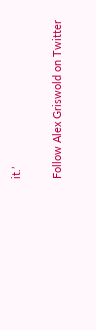it.’

Follow Alex Griswold on Twitter